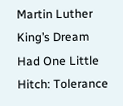Martin Luther King’s Dream Had One Little Hitch: Tolerance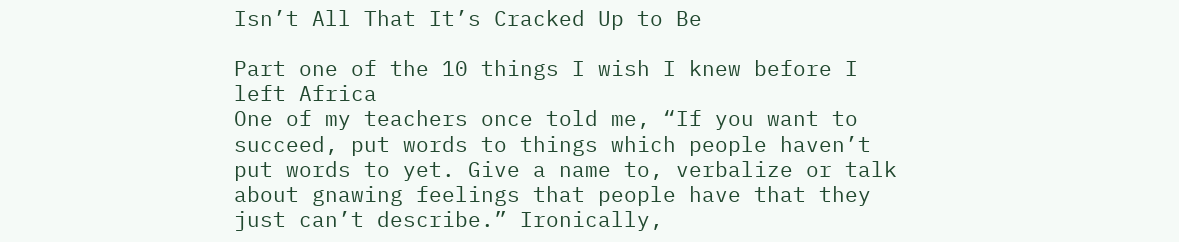Isn’t All That It’s Cracked Up to Be

Part one of the 10 things I wish I knew before I left Africa
One of my teachers once told me, “If you want to succeed, put words to things which people haven’t put words to yet. Give a name to, verbalize or talk about gnawing feelings that people have that they just can’t describe.” Ironically,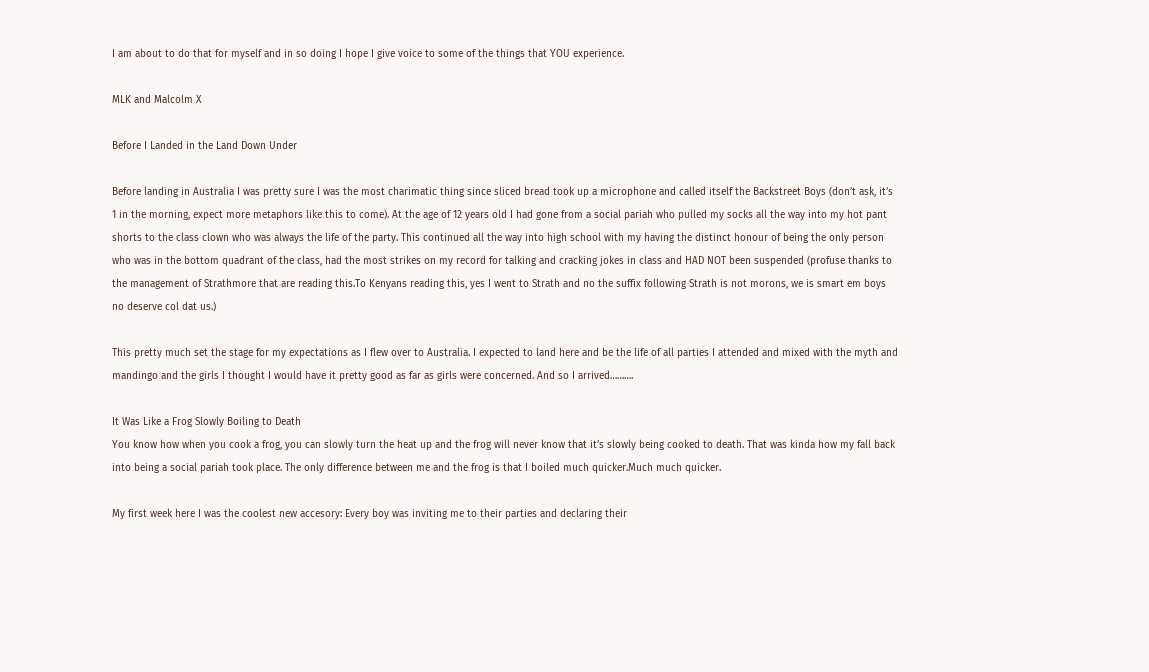I am about to do that for myself and in so doing I hope I give voice to some of the things that YOU experience.

MLK and Malcolm X

Before I Landed in the Land Down Under

Before landing in Australia I was pretty sure I was the most charimatic thing since sliced bread took up a microphone and called itself the Backstreet Boys (don’t ask, it’s 1 in the morning, expect more metaphors like this to come). At the age of 12 years old I had gone from a social pariah who pulled my socks all the way into my hot pant shorts to the class clown who was always the life of the party. This continued all the way into high school with my having the distinct honour of being the only person who was in the bottom quadrant of the class, had the most strikes on my record for talking and cracking jokes in class and HAD NOT been suspended (profuse thanks to the management of Strathmore that are reading this.To Kenyans reading this, yes I went to Strath and no the suffix following Strath is not morons, we is smart em boys no deserve col dat us.)

This pretty much set the stage for my expectations as I flew over to Australia. I expected to land here and be the life of all parties I attended and mixed with the myth and mandingo and the girls I thought I would have it pretty good as far as girls were concerned. And so I arrived……….

It Was Like a Frog Slowly Boiling to Death
You know how when you cook a frog, you can slowly turn the heat up and the frog will never know that it’s slowly being cooked to death. That was kinda how my fall back into being a social pariah took place. The only difference between me and the frog is that I boiled much quicker.Much much quicker.

My first week here I was the coolest new accesory: Every boy was inviting me to their parties and declaring their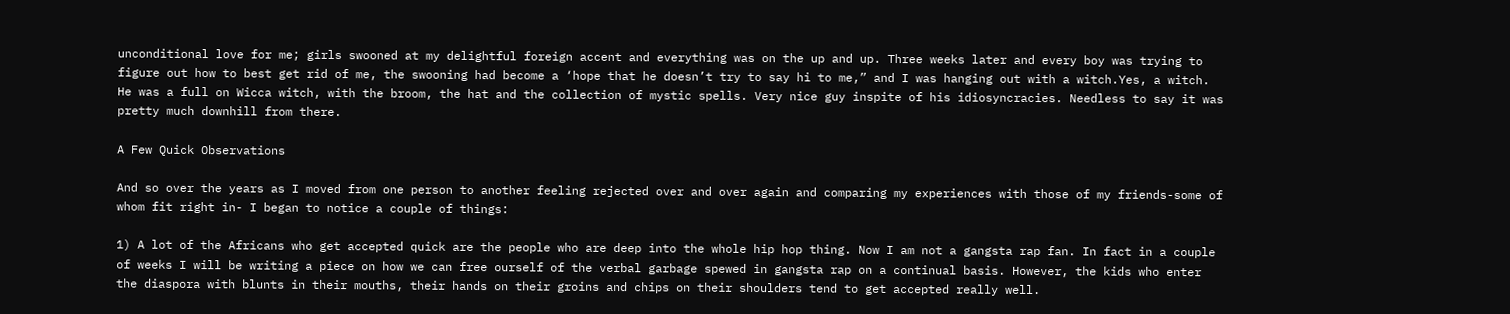unconditional love for me; girls swooned at my delightful foreign accent and everything was on the up and up. Three weeks later and every boy was trying to figure out how to best get rid of me, the swooning had become a ‘hope that he doesn’t try to say hi to me,” and I was hanging out with a witch.Yes, a witch. He was a full on Wicca witch, with the broom, the hat and the collection of mystic spells. Very nice guy inspite of his idiosyncracies. Needless to say it was pretty much downhill from there.

A Few Quick Observations

And so over the years as I moved from one person to another feeling rejected over and over again and comparing my experiences with those of my friends-some of whom fit right in- I began to notice a couple of things:

1) A lot of the Africans who get accepted quick are the people who are deep into the whole hip hop thing. Now I am not a gangsta rap fan. In fact in a couple of weeks I will be writing a piece on how we can free ourself of the verbal garbage spewed in gangsta rap on a continual basis. However, the kids who enter the diaspora with blunts in their mouths, their hands on their groins and chips on their shoulders tend to get accepted really well.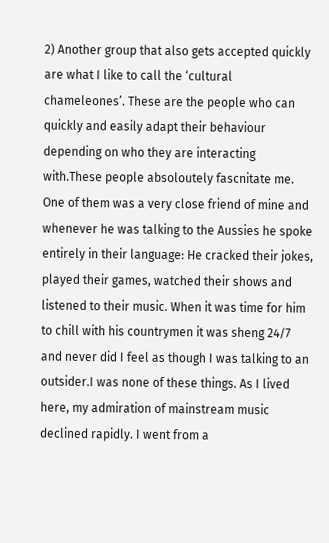2) Another group that also gets accepted quickly are what I like to call the ‘cultural chameleones’. These are the people who can quickly and easily adapt their behaviour depending on who they are interacting with.These people absoloutely fascnitate me. One of them was a very close friend of mine and whenever he was talking to the Aussies he spoke entirely in their language: He cracked their jokes, played their games, watched their shows and listened to their music. When it was time for him to chill with his countrymen it was sheng 24/7 and never did I feel as though I was talking to an outsider.I was none of these things. As I lived here, my admiration of mainstream music declined rapidly. I went from a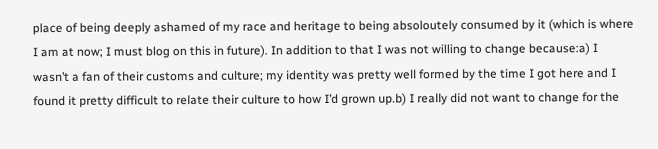place of being deeply ashamed of my race and heritage to being absoloutely consumed by it (which is where I am at now; I must blog on this in future). In addition to that I was not willing to change because:a) I wasn’t a fan of their customs and culture; my identity was pretty well formed by the time I got here and I found it pretty difficult to relate their culture to how I’d grown up.b) I really did not want to change for the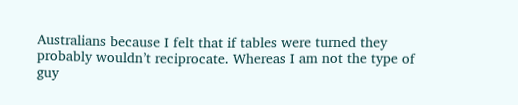Australians because I felt that if tables were turned they probably wouldn’t reciprocate. Whereas I am not the type of guy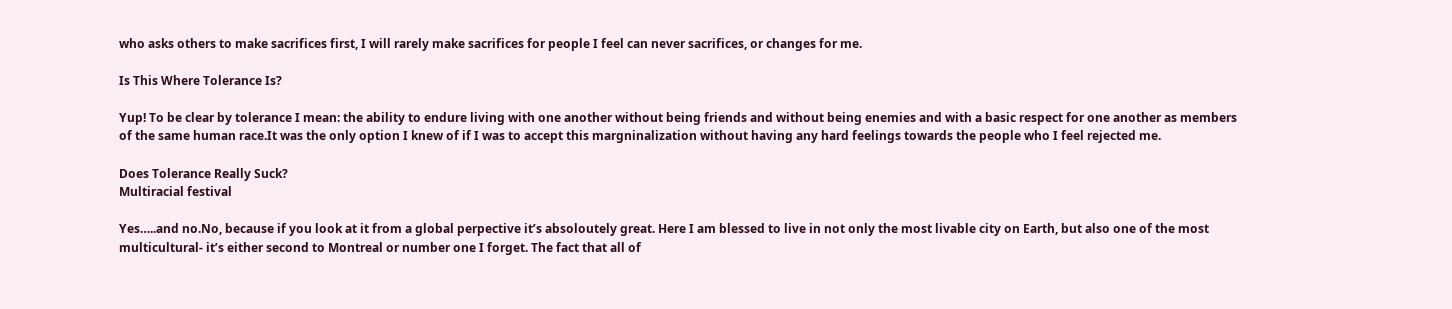who asks others to make sacrifices first, I will rarely make sacrifices for people I feel can never sacrifices, or changes for me.

Is This Where Tolerance Is?

Yup! To be clear by tolerance I mean: the ability to endure living with one another without being friends and without being enemies and with a basic respect for one another as members of the same human race.It was the only option I knew of if I was to accept this margninalization without having any hard feelings towards the people who I feel rejected me.

Does Tolerance Really Suck?
Multiracial festival

Yes…..and no.No, because if you look at it from a global perpective it’s absoloutely great. Here I am blessed to live in not only the most livable city on Earth, but also one of the most multicultural- it’s either second to Montreal or number one I forget. The fact that all of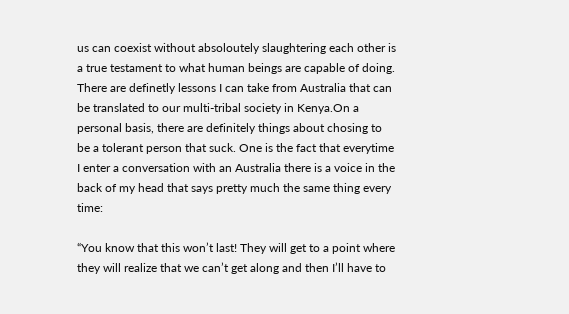us can coexist without absoloutely slaughtering each other is a true testament to what human beings are capable of doing. There are definetly lessons I can take from Australia that can be translated to our multi-tribal society in Kenya.On a personal basis, there are definitely things about chosing to be a tolerant person that suck. One is the fact that everytime I enter a conversation with an Australia there is a voice in the back of my head that says pretty much the same thing every time:

“You know that this won’t last! They will get to a point where they will realize that we can’t get along and then I’ll have to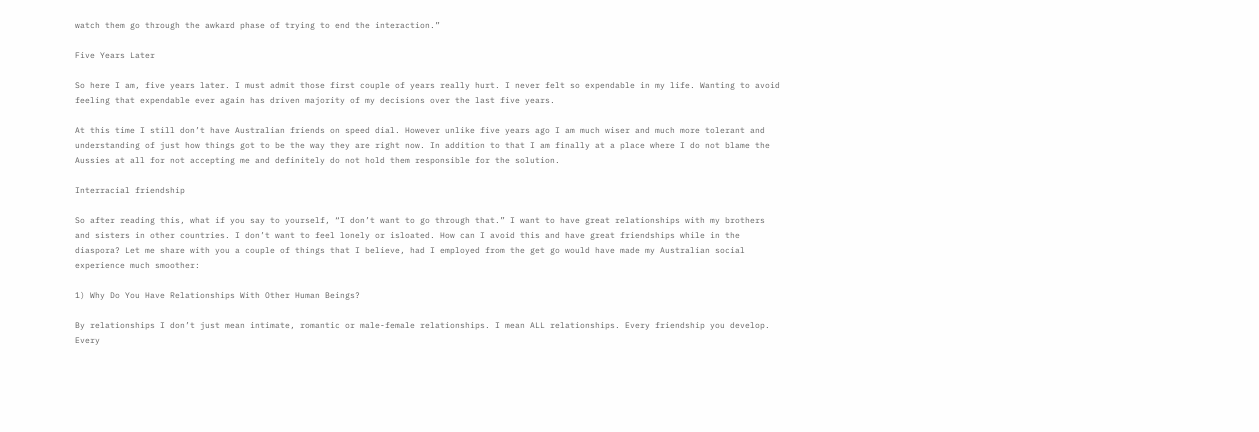watch them go through the awkard phase of trying to end the interaction.”

Five Years Later

So here I am, five years later. I must admit those first couple of years really hurt. I never felt so expendable in my life. Wanting to avoid feeling that expendable ever again has driven majority of my decisions over the last five years.

At this time I still don’t have Australian friends on speed dial. However unlike five years ago I am much wiser and much more tolerant and understanding of just how things got to be the way they are right now. In addition to that I am finally at a place where I do not blame the Aussies at all for not accepting me and definitely do not hold them responsible for the solution.

Interracial friendship

So after reading this, what if you say to yourself, “I don’t want to go through that.” I want to have great relationships with my brothers and sisters in other countries. I don’t want to feel lonely or isloated. How can I avoid this and have great friendships while in the diaspora? Let me share with you a couple of things that I believe, had I employed from the get go would have made my Australian social experience much smoother:

1) Why Do You Have Relationships With Other Human Beings?

By relationships I don’t just mean intimate, romantic or male-female relationships. I mean ALL relationships. Every friendship you develop. Every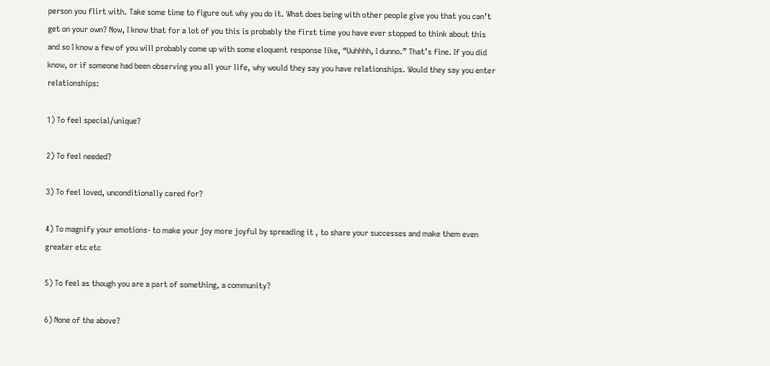person you flirt with. Take some time to figure out why you do it. What does being with other people give you that you can’t get on your own? Now, I know that for a lot of you this is probably the first time you have ever stopped to think about this and so I know a few of you will probably come up with some eloquent response like, “Uuhhhh, I dunno.” That’s fine. If you did know, or if someone had been observing you all your life, why would they say you have relationships. Would they say you enter relationships:

1) To feel special/unique?

2) To feel needed?

3) To feel loved, unconditionally cared for?

4) To magnify your emotions- to make your joy more joyful by spreading it , to share your successes and make them even greater etc etc

5) To feel as though you are a part of something, a community?

6) None of the above?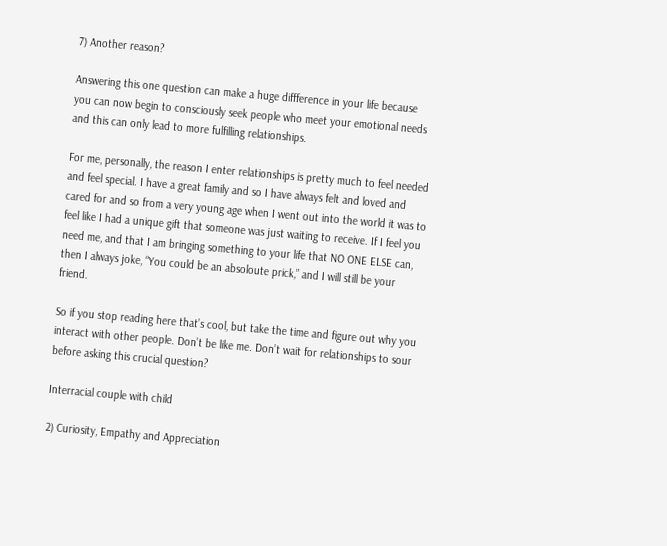7) Another reason?

Answering this one question can make a huge diffference in your life because you can now begin to consciously seek people who meet your emotional needs and this can only lead to more fulfilling relationships.

For me, personally, the reason I enter relationships is pretty much to feel needed and feel special. I have a great family and so I have always felt and loved and cared for and so from a very young age when I went out into the world it was to feel like I had a unique gift that someone was just waiting to receive. If I feel you need me, and that I am bringing something to your life that NO ONE ELSE can, then I always joke, “You could be an absoloute prick,” and I will still be your friend.

So if you stop reading here that’s cool, but take the time and figure out why you interact with other people. Don’t be like me. Don’t wait for relationships to sour before asking this crucial question?

Interracial couple with child

2) Curiosity, Empathy and Appreciation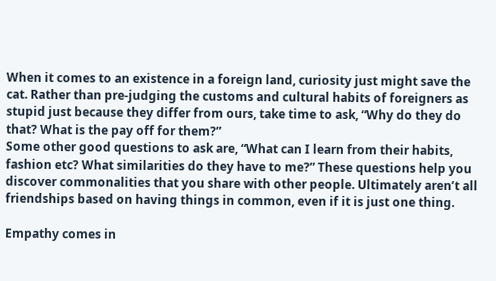When it comes to an existence in a foreign land, curiosity just might save the cat. Rather than pre-judging the customs and cultural habits of foreigners as stupid just because they differ from ours, take time to ask, “Why do they do that? What is the pay off for them?”
Some other good questions to ask are, “What can I learn from their habits, fashion etc? What similarities do they have to me?” These questions help you discover commonalities that you share with other people. Ultimately aren’t all friendships based on having things in common, even if it is just one thing.

Empathy comes in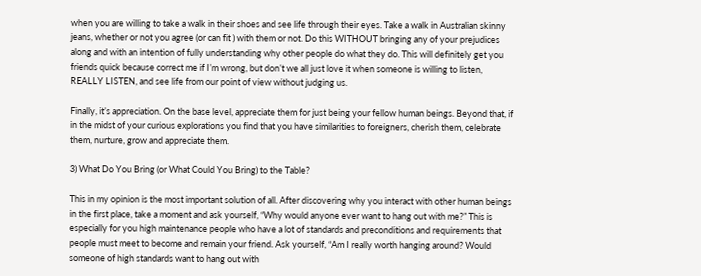when you are willing to take a walk in their shoes and see life through their eyes. Take a walk in Australian skinny jeans, whether or not you agree (or can fit ) with them or not. Do this WITHOUT bringing any of your prejudices along and with an intention of fully understanding why other people do what they do. This will definitely get you friends quick because correct me if I’m wrong, but don’t we all just love it when someone is willing to listen, REALLY LISTEN, and see life from our point of view without judging us.

Finally, it’s appreciation. On the base level, appreciate them for just being your fellow human beings. Beyond that, if in the midst of your curious explorations you find that you have similarities to foreigners, cherish them, celebrate them, nurture, grow and appreciate them.

3) What Do You Bring (or What Could You Bring) to the Table?

This in my opinion is the most important solution of all. After discovering why you interact with other human beings in the first place, take a moment and ask yourself, “Why would anyone ever want to hang out with me?” This is especially for you high maintenance people who have a lot of standards and preconditions and requirements that people must meet to become and remain your friend. Ask yourself, “Am I really worth hanging around? Would someone of high standards want to hang out with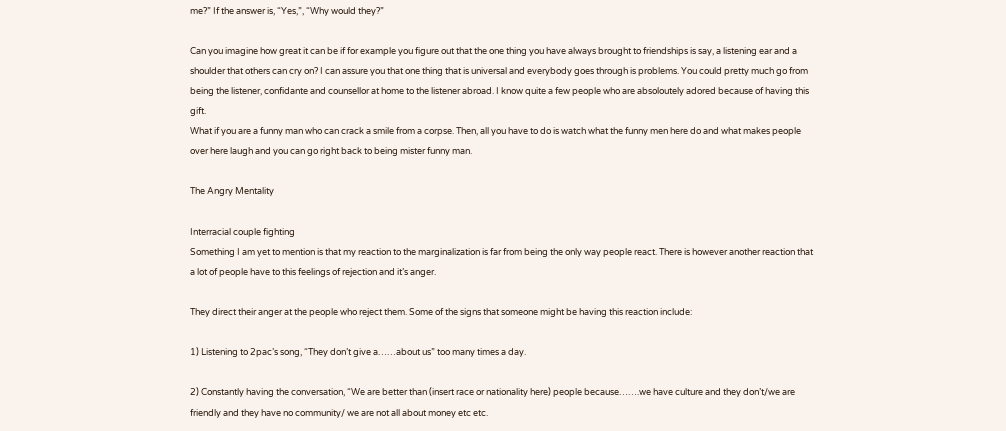me?” If the answer is, “Yes,”, “Why would they?”

Can you imagine how great it can be if for example you figure out that the one thing you have always brought to friendships is say, a listening ear and a shoulder that others can cry on? I can assure you that one thing that is universal and everybody goes through is problems. You could pretty much go from being the listener, confidante and counsellor at home to the listener abroad. I know quite a few people who are absoloutely adored because of having this gift.
What if you are a funny man who can crack a smile from a corpse. Then, all you have to do is watch what the funny men here do and what makes people over here laugh and you can go right back to being mister funny man.

The Angry Mentality

Interracial couple fighting
Something I am yet to mention is that my reaction to the marginalization is far from being the only way people react. There is however another reaction that a lot of people have to this feelings of rejection and it’s anger.

They direct their anger at the people who reject them. Some of the signs that someone might be having this reaction include:

1) Listening to 2pac’s song, “They don’t give a……about us” too many times a day.

2) Constantly having the conversation, “We are better than (insert race or nationality here) people because…….we have culture and they don’t/we are friendly and they have no community/ we are not all about money etc etc.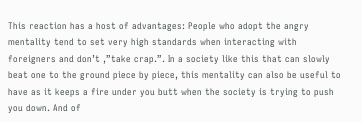This reaction has a host of advantages: People who adopt the angry mentality tend to set very high standards when interacting with foreigners and don’t ,”take crap.”. In a society like this that can slowly beat one to the ground piece by piece, this mentality can also be useful to have as it keeps a fire under you butt when the society is trying to push you down. And of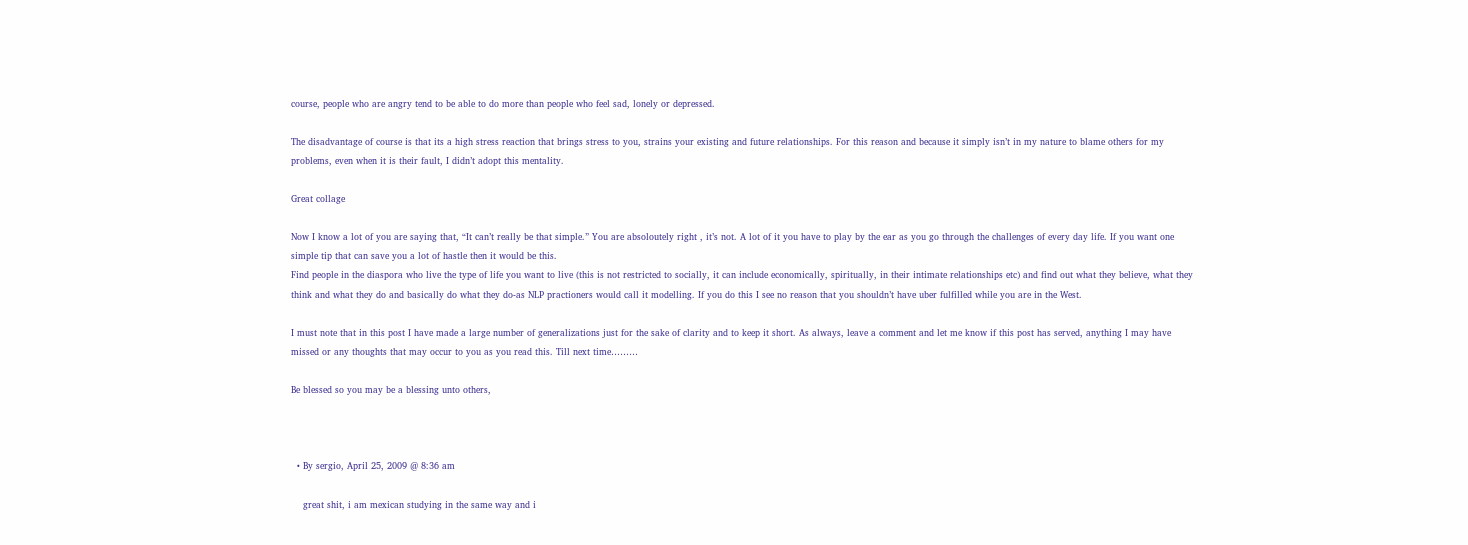course, people who are angry tend to be able to do more than people who feel sad, lonely or depressed.

The disadvantage of course is that its a high stress reaction that brings stress to you, strains your existing and future relationships. For this reason and because it simply isn’t in my nature to blame others for my problems, even when it is their fault, I didn’t adopt this mentality.

Great collage

Now I know a lot of you are saying that, “It can’t really be that simple.” You are absoloutely right , it’s not. A lot of it you have to play by the ear as you go through the challenges of every day life. If you want one simple tip that can save you a lot of hastle then it would be this.
Find people in the diaspora who live the type of life you want to live (this is not restricted to socially, it can include economically, spiritually, in their intimate relationships etc) and find out what they believe, what they think and what they do and basically do what they do-as NLP practioners would call it modelling. If you do this I see no reason that you shouldn’t have uber fulfilled while you are in the West.

I must note that in this post I have made a large number of generalizations just for the sake of clarity and to keep it short. As always, leave a comment and let me know if this post has served, anything I may have missed or any thoughts that may occur to you as you read this. Till next time………

Be blessed so you may be a blessing unto others,



  • By sergio, April 25, 2009 @ 8:36 am

    great shit, i am mexican studying in the same way and i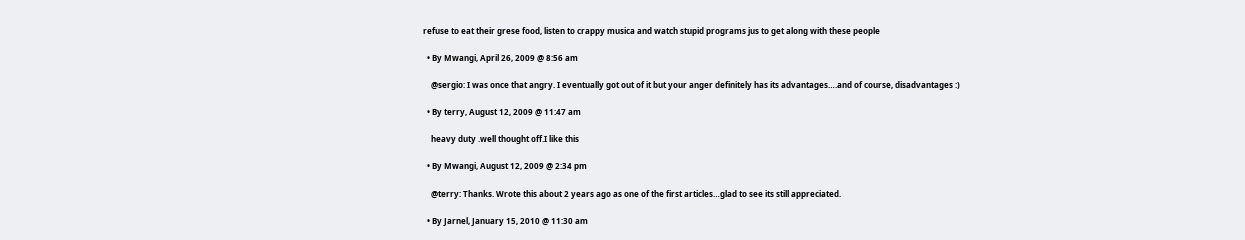refuse to eat their grese food, listen to crappy musica and watch stupid programs jus to get along with these people

  • By Mwangi, April 26, 2009 @ 8:56 am

    @sergio: I was once that angry. I eventually got out of it but your anger definitely has its advantages….and of course, disadvantages :)

  • By terry, August 12, 2009 @ 11:47 am

    heavy duty .well thought off.I like this

  • By Mwangi, August 12, 2009 @ 2:34 pm

    @terry: Thanks. Wrote this about 2 years ago as one of the first articles…glad to see its still appreciated.

  • By Jarnel, January 15, 2010 @ 11:30 am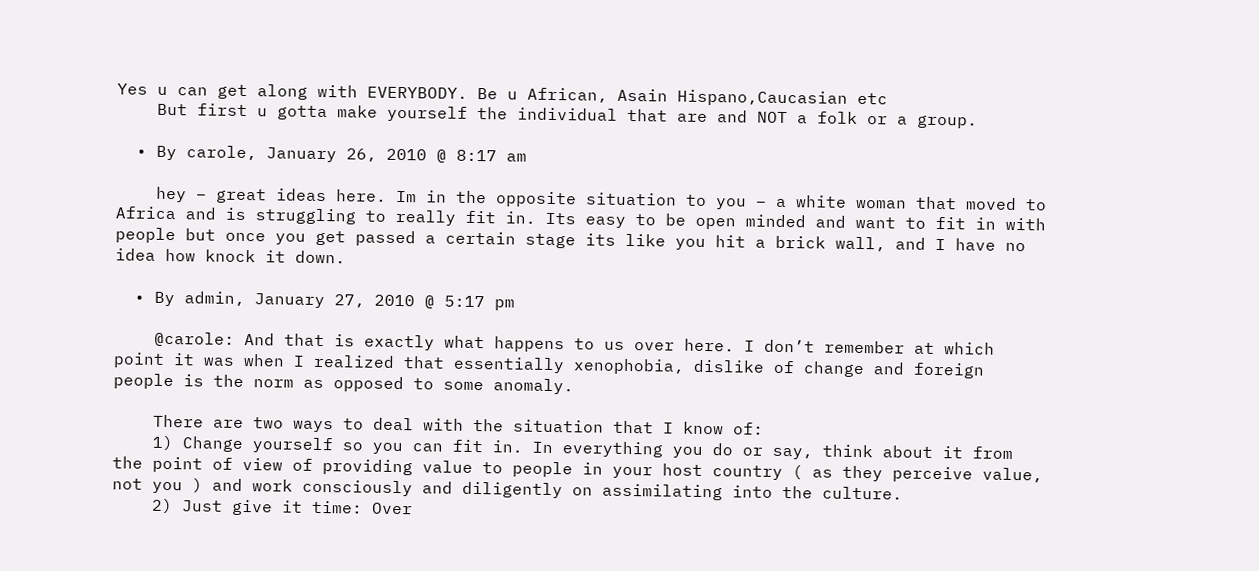Yes u can get along with EVERYBODY. Be u African, Asain Hispano,Caucasian etc
    But first u gotta make yourself the individual that are and NOT a folk or a group.

  • By carole, January 26, 2010 @ 8:17 am

    hey – great ideas here. Im in the opposite situation to you – a white woman that moved to Africa and is struggling to really fit in. Its easy to be open minded and want to fit in with people but once you get passed a certain stage its like you hit a brick wall, and I have no idea how knock it down.

  • By admin, January 27, 2010 @ 5:17 pm

    @carole: And that is exactly what happens to us over here. I don’t remember at which point it was when I realized that essentially xenophobia, dislike of change and foreign people is the norm as opposed to some anomaly.

    There are two ways to deal with the situation that I know of:
    1) Change yourself so you can fit in. In everything you do or say, think about it from the point of view of providing value to people in your host country ( as they perceive value, not you ) and work consciously and diligently on assimilating into the culture.
    2) Just give it time: Over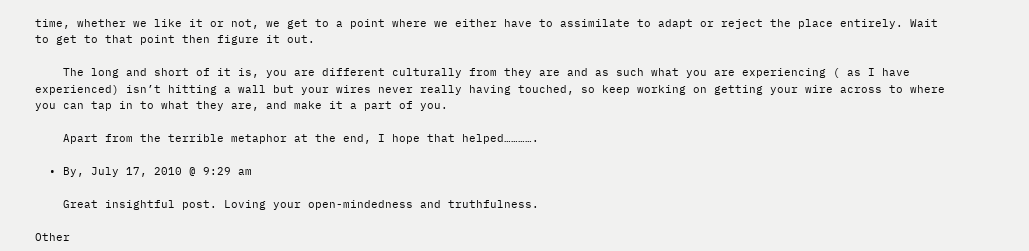time, whether we like it or not, we get to a point where we either have to assimilate to adapt or reject the place entirely. Wait to get to that point then figure it out.

    The long and short of it is, you are different culturally from they are and as such what you are experiencing ( as I have experienced) isn’t hitting a wall but your wires never really having touched, so keep working on getting your wire across to where you can tap in to what they are, and make it a part of you.

    Apart from the terrible metaphor at the end, I hope that helped………….

  • By, July 17, 2010 @ 9:29 am

    Great insightful post. Loving your open-mindedness and truthfulness.

Other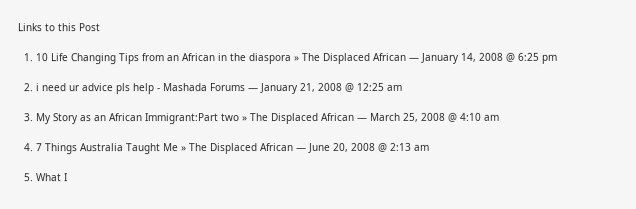Links to this Post

  1. 10 Life Changing Tips from an African in the diaspora » The Displaced African — January 14, 2008 @ 6:25 pm

  2. i need ur advice pls help - Mashada Forums — January 21, 2008 @ 12:25 am

  3. My Story as an African Immigrant:Part two » The Displaced African — March 25, 2008 @ 4:10 am

  4. 7 Things Australia Taught Me » The Displaced African — June 20, 2008 @ 2:13 am

  5. What I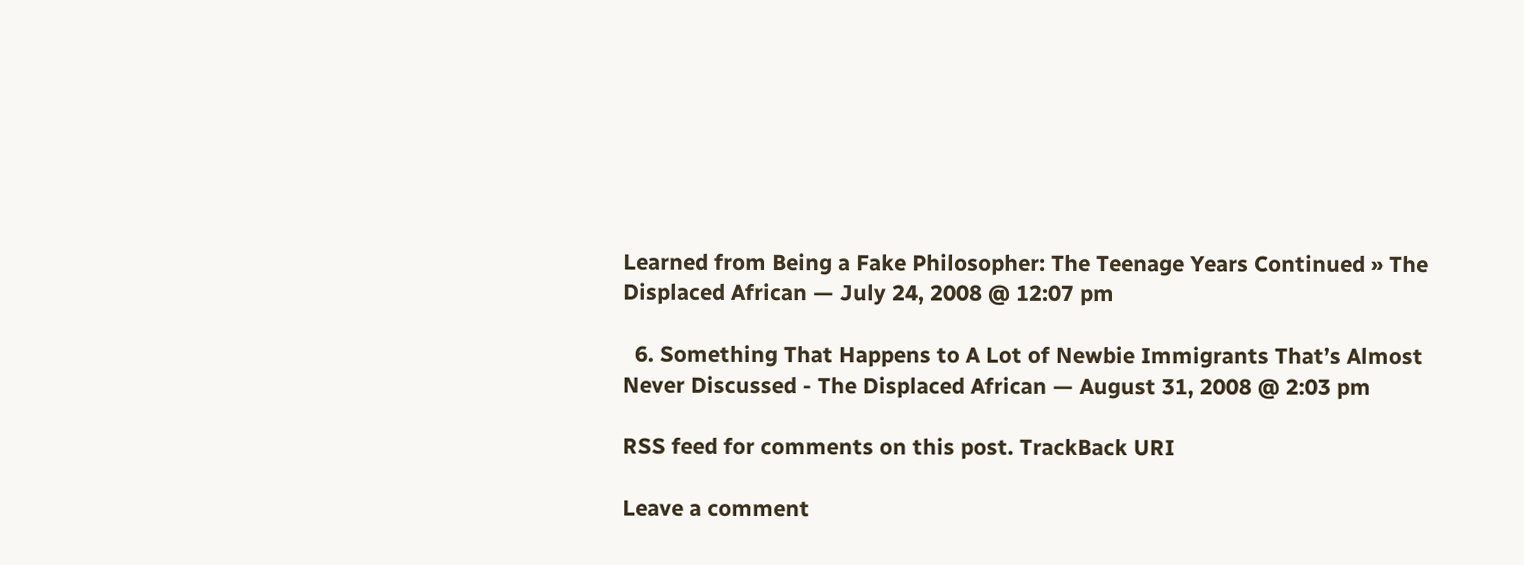Learned from Being a Fake Philosopher: The Teenage Years Continued » The Displaced African — July 24, 2008 @ 12:07 pm

  6. Something That Happens to A Lot of Newbie Immigrants That’s Almost Never Discussed - The Displaced African — August 31, 2008 @ 2:03 pm

RSS feed for comments on this post. TrackBack URI

Leave a comment